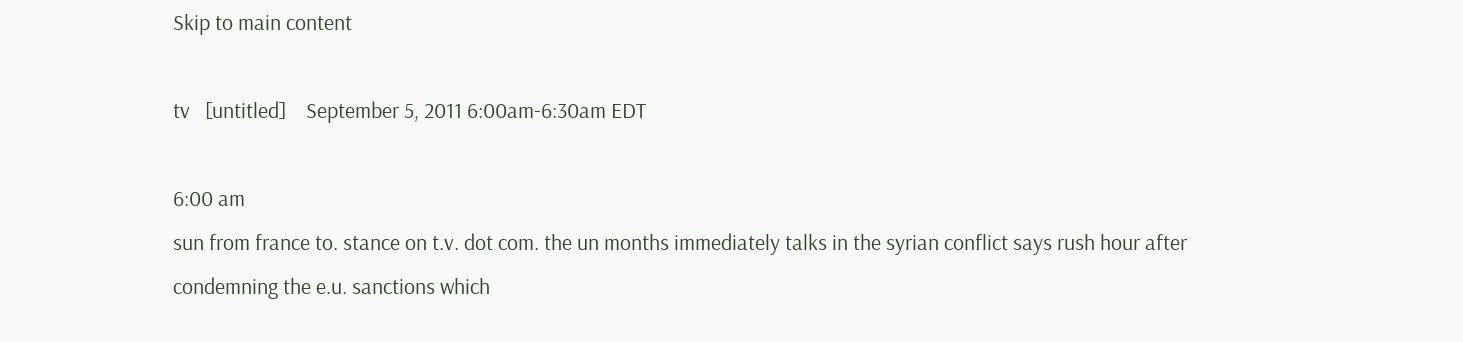Skip to main content

tv   [untitled]    September 5, 2011 6:00am-6:30am EDT

6:00 am
sun from france to. stance on t.v. dot com. the un months immediately talks in the syrian conflict says rush hour after condemning the e.u. sanctions which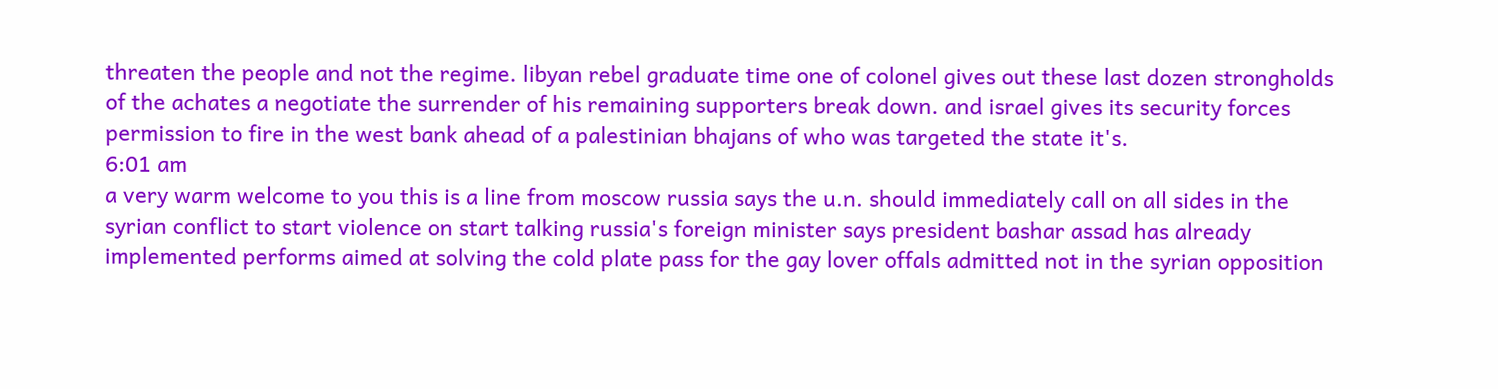threaten the people and not the regime. libyan rebel graduate time one of colonel gives out these last dozen strongholds of the achates a negotiate the surrender of his remaining supporters break down. and israel gives its security forces permission to fire in the west bank ahead of a palestinian bhajans of who was targeted the state it's.
6:01 am
a very warm welcome to you this is a line from moscow russia says the u.n. should immediately call on all sides in the syrian conflict to start violence on start talking russia's foreign minister says president bashar assad has already implemented performs aimed at solving the cold plate pass for the gay lover offals admitted not in the syrian opposition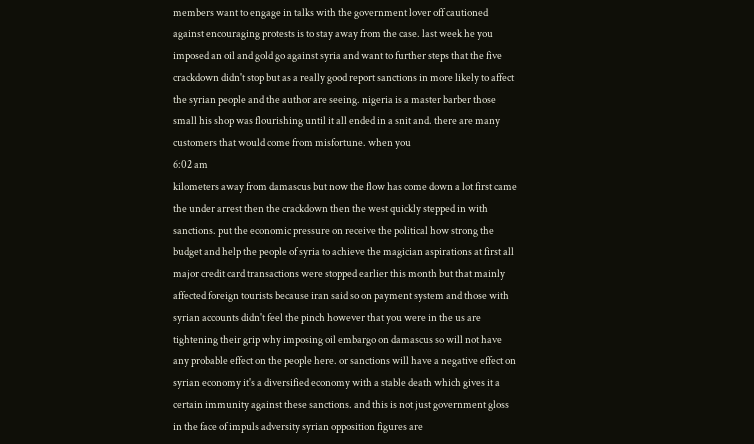members want to engage in talks with the government lover off cautioned against encouraging protests is to stay away from the case. last week he you imposed an oil and gold go against syria and want to further steps that the five crackdown didn't stop but as a really good report sanctions in more likely to affect the syrian people and the author are seeing. nigeria is a master barber those small his shop was flourishing until it all ended in a snit and. there are many customers that would come from misfortune. when you
6:02 am
kilometers away from damascus but now the flow has come down a lot first came the under arrest then the crackdown then the west quickly stepped in with sanctions. put the economic pressure on receive the political how strong the budget and help the people of syria to achieve the magician aspirations at first all major credit card transactions were stopped earlier this month but that mainly affected foreign tourists because iran said so on payment system and those with syrian accounts didn't feel the pinch however that you were in the us are tightening their grip why imposing oil embargo on damascus so will not have any probable effect on the people here. or sanctions will have a negative effect on syrian economy it's a diversified economy with a stable death which gives it a certain immunity against these sanctions. and this is not just government gloss in the face of impuls adversity syrian opposition figures are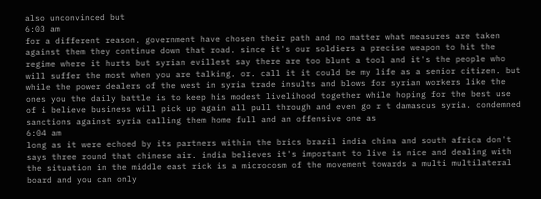also unconvinced but
6:03 am
for a different reason. government have chosen their path and no matter what measures are taken against them they continue down that road. since it's our soldiers a precise weapon to hit the regime where it hurts but syrian evillest say there are too blunt a tool and it's the people who will suffer the most when you are talking. or. call it it could be my life as a senior citizen. but while the power dealers of the west in syria trade insults and blows for syrian workers like the ones you the daily battle is to keep his modest livelihood together while hoping for the best use of i believe business will pick up again all pull through and even go r t damascus syria. condemned sanctions against syria calling them home full and an offensive one as
6:04 am
long as it were echoed by its partners within the brics brazil india china and south africa don't says three round that chinese air. india believes it's important to live is nice and dealing with the situation in the middle east rick is a microcosm of the movement towards a multi multilateral board and you can only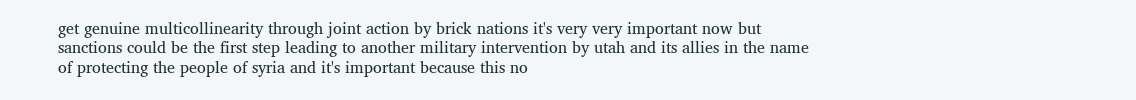get genuine multicollinearity through joint action by brick nations it's very very important now but sanctions could be the first step leading to another military intervention by utah and its allies in the name of protecting the people of syria and it's important because this no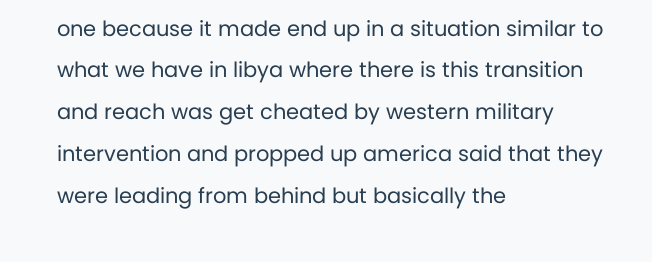one because it made end up in a situation similar to what we have in libya where there is this transition and reach was get cheated by western military intervention and propped up america said that they were leading from behind but basically the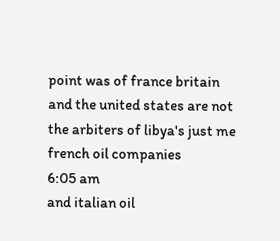point was of france britain and the united states are not the arbiters of libya's just me french oil companies
6:05 am
and italian oil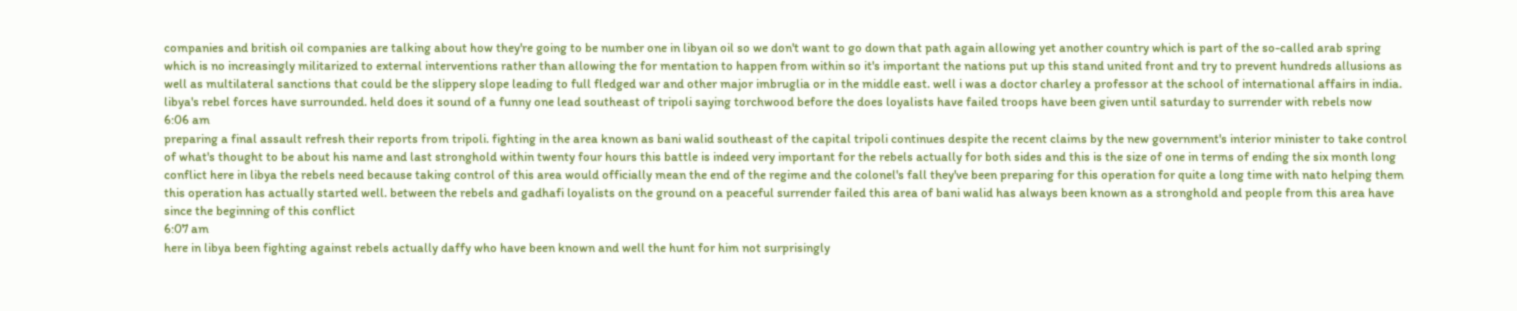companies and british oil companies are talking about how they're going to be number one in libyan oil so we don't want to go down that path again allowing yet another country which is part of the so-called arab spring which is no increasingly militarized to external interventions rather than allowing the for mentation to happen from within so it's important the nations put up this stand united front and try to prevent hundreds allusions as well as multilateral sanctions that could be the slippery slope leading to full fledged war and other major imbruglia or in the middle east. well i was a doctor charley a professor at the school of international affairs in india. libya's rebel forces have surrounded. held does it sound of a funny one lead southeast of tripoli saying torchwood before the does loyalists have failed troops have been given until saturday to surrender with rebels now
6:06 am
preparing a final assault refresh their reports from tripoli. fighting in the area known as bani walid southeast of the capital tripoli continues despite the recent claims by the new government's interior minister to take control of what's thought to be about his name and last stronghold within twenty four hours this battle is indeed very important for the rebels actually for both sides and this is the size of one in terms of ending the six month long conflict here in libya the rebels need because taking control of this area would officially mean the end of the regime and the colonel's fall they've been preparing for this operation for quite a long time with nato helping them this operation has actually started well. between the rebels and gadhafi loyalists on the ground on a peaceful surrender failed this area of bani walid has always been known as a stronghold and people from this area have since the beginning of this conflict
6:07 am
here in libya been fighting against rebels actually daffy who have been known and well the hunt for him not surprisingly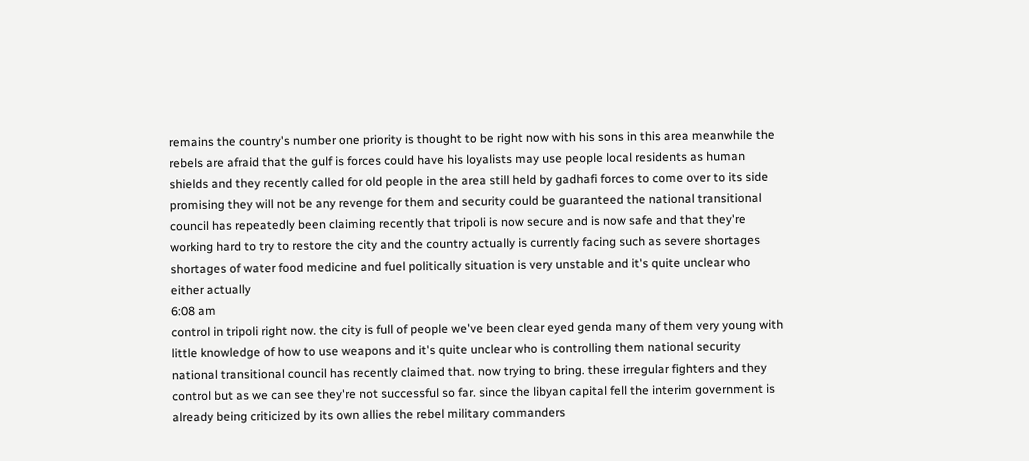remains the country's number one priority is thought to be right now with his sons in this area meanwhile the rebels are afraid that the gulf is forces could have his loyalists may use people local residents as human shields and they recently called for old people in the area still held by gadhafi forces to come over to its side promising they will not be any revenge for them and security could be guaranteed the national transitional council has repeatedly been claiming recently that tripoli is now secure and is now safe and that they're working hard to try to restore the city and the country actually is currently facing such as severe shortages shortages of water food medicine and fuel politically situation is very unstable and it's quite unclear who either actually
6:08 am
control in tripoli right now. the city is full of people we've been clear eyed genda many of them very young with little knowledge of how to use weapons and it's quite unclear who is controlling them national security national transitional council has recently claimed that. now trying to bring. these irregular fighters and they control but as we can see they're not successful so far. since the libyan capital fell the interim government is already being criticized by its own allies the rebel military commanders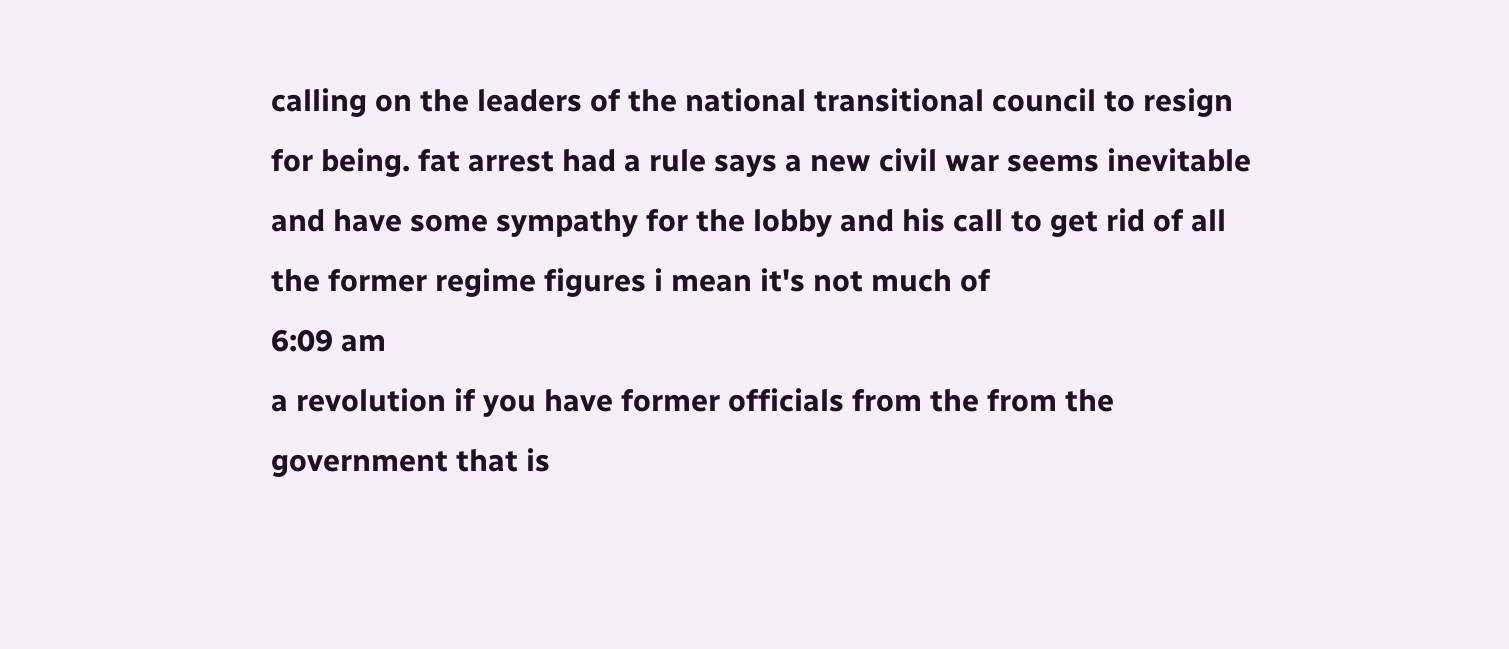calling on the leaders of the national transitional council to resign for being. fat arrest had a rule says a new civil war seems inevitable and have some sympathy for the lobby and his call to get rid of all the former regime figures i mean it's not much of
6:09 am
a revolution if you have former officials from the from the government that is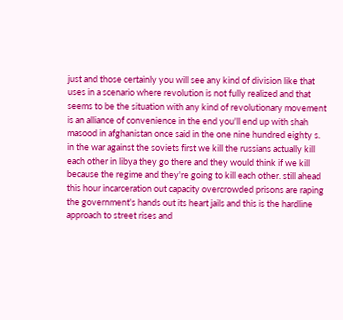just and those certainly you will see any kind of division like that uses in a scenario where revolution is not fully realized and that seems to be the situation with any kind of revolutionary movement is an alliance of convenience in the end you'll end up with shah masood in afghanistan once said in the one nine hundred eighty s. in the war against the soviets first we kill the russians actually kill each other in libya they go there and they would think if we kill because the regime and they're going to kill each other. still ahead this hour incarceration out capacity overcrowded prisons are raping the government's hands out its heart jails and this is the hardline approach to street rises and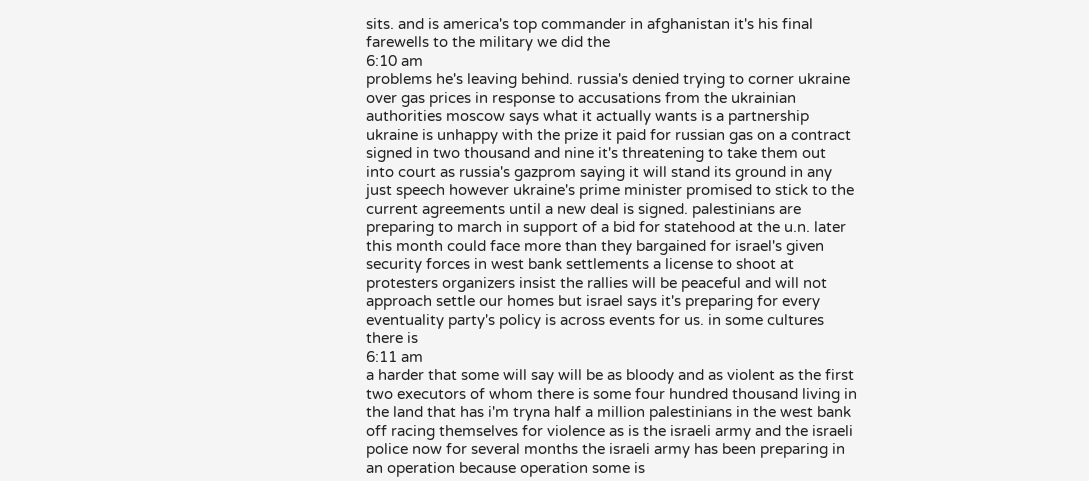sits. and is america's top commander in afghanistan it's his final farewells to the military we did the
6:10 am
problems he's leaving behind. russia's denied trying to corner ukraine over gas prices in response to accusations from the ukrainian authorities moscow says what it actually wants is a partnership ukraine is unhappy with the prize it paid for russian gas on a contract signed in two thousand and nine it's threatening to take them out into court as russia's gazprom saying it will stand its ground in any just speech however ukraine's prime minister promised to stick to the current agreements until a new deal is signed. palestinians are preparing to march in support of a bid for statehood at the u.n. later this month could face more than they bargained for israel's given security forces in west bank settlements a license to shoot at protesters organizers insist the rallies will be peaceful and will not approach settle our homes but israel says it's preparing for every eventuality party's policy is across events for us. in some cultures there is
6:11 am
a harder that some will say will be as bloody and as violent as the first two executors of whom there is some four hundred thousand living in the land that has i'm tryna half a million palestinians in the west bank off racing themselves for violence as is the israeli army and the israeli police now for several months the israeli army has been preparing in an operation because operation some is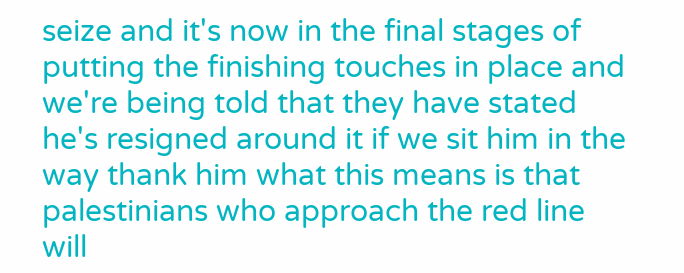seize and it's now in the final stages of putting the finishing touches in place and we're being told that they have stated he's resigned around it if we sit him in the way thank him what this means is that palestinians who approach the red line will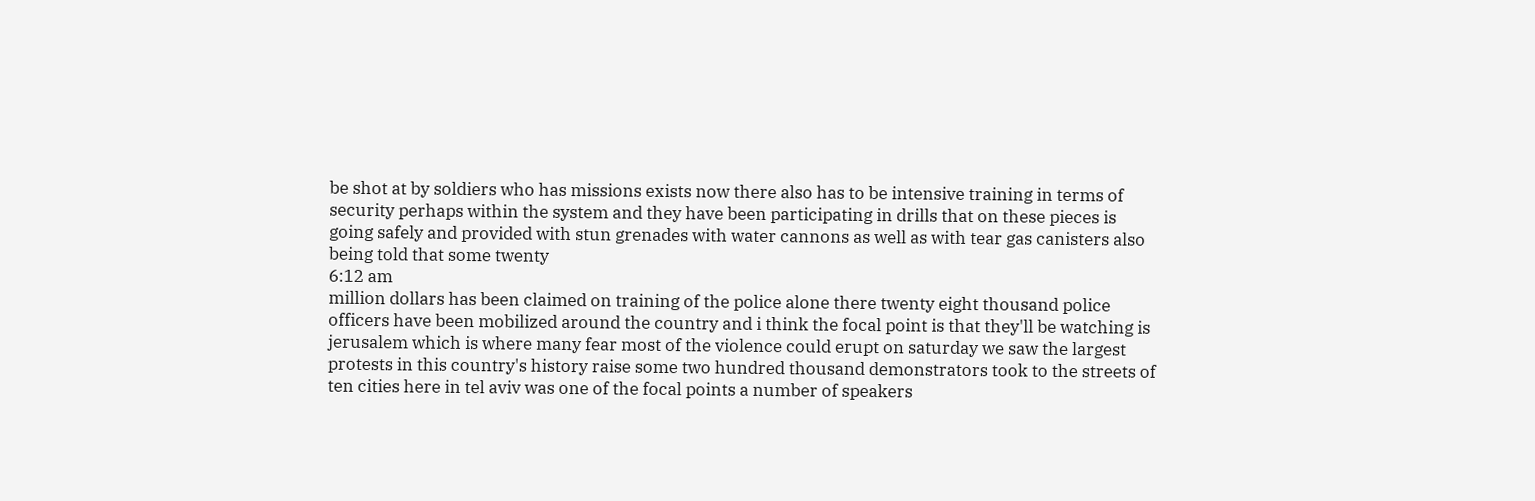be shot at by soldiers who has missions exists now there also has to be intensive training in terms of security perhaps within the system and they have been participating in drills that on these pieces is going safely and provided with stun grenades with water cannons as well as with tear gas canisters also being told that some twenty
6:12 am
million dollars has been claimed on training of the police alone there twenty eight thousand police officers have been mobilized around the country and i think the focal point is that they'll be watching is jerusalem which is where many fear most of the violence could erupt on saturday we saw the largest protests in this country's history raise some two hundred thousand demonstrators took to the streets of ten cities here in tel aviv was one of the focal points a number of speakers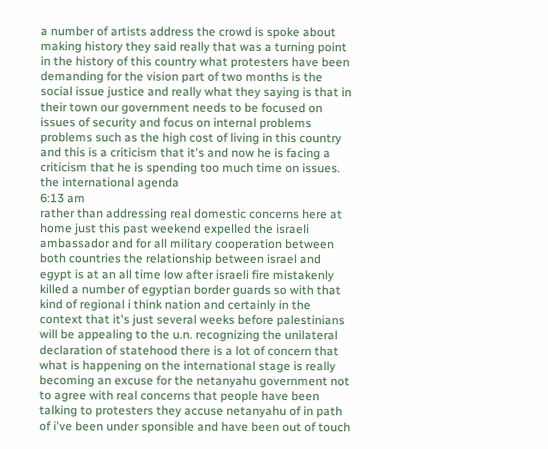a number of artists address the crowd is spoke about making history they said really that was a turning point in the history of this country what protesters have been demanding for the vision part of two months is the social issue justice and really what they saying is that in their town our government needs to be focused on issues of security and focus on internal problems problems such as the high cost of living in this country and this is a criticism that it's and now he is facing a criticism that he is spending too much time on issues. the international agenda
6:13 am
rather than addressing real domestic concerns here at home just this past weekend expelled the israeli ambassador and for all military cooperation between both countries the relationship between israel and egypt is at an all time low after israeli fire mistakenly killed a number of egyptian border guards so with that kind of regional i think nation and certainly in the context that it's just several weeks before palestinians will be appealing to the u.n. recognizing the unilateral declaration of statehood there is a lot of concern that what is happening on the international stage is really becoming an excuse for the netanyahu government not to agree with real concerns that people have been talking to protesters they accuse netanyahu of in path of i've been under sponsible and have been out of touch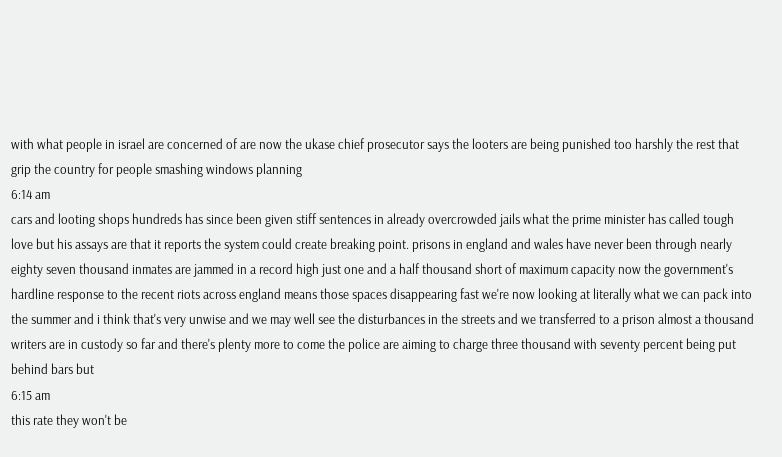with what people in israel are concerned of are now the ukase chief prosecutor says the looters are being punished too harshly the rest that grip the country for people smashing windows planning
6:14 am
cars and looting shops hundreds has since been given stiff sentences in already overcrowded jails what the prime minister has called tough love but his assays are that it reports the system could create breaking point. prisons in england and wales have never been through nearly eighty seven thousand inmates are jammed in a record high just one and a half thousand short of maximum capacity now the government's hardline response to the recent riots across england means those spaces disappearing fast we're now looking at literally what we can pack into the summer and i think that's very unwise and we may well see the disturbances in the streets and we transferred to a prison almost a thousand writers are in custody so far and there's plenty more to come the police are aiming to charge three thousand with seventy percent being put behind bars but
6:15 am
this rate they won't be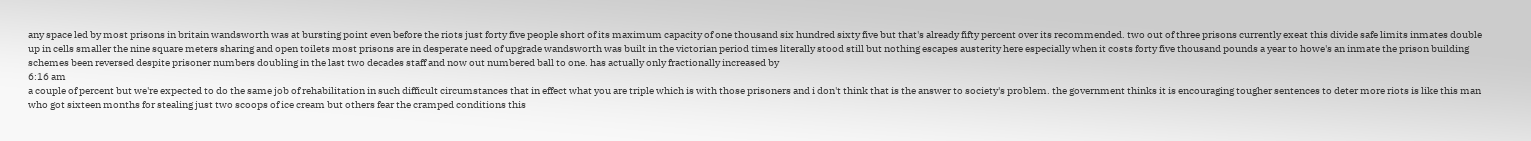any space led by most prisons in britain wandsworth was at bursting point even before the riots just forty five people short of its maximum capacity of one thousand six hundred sixty five but that's already fifty percent over its recommended. two out of three prisons currently exeat this divide safe limits inmates double up in cells smaller the nine square meters sharing and open toilets most prisons are in desperate need of upgrade wandsworth was built in the victorian period times literally stood still but nothing escapes austerity here especially when it costs forty five thousand pounds a year to howe's an inmate the prison building schemes been reversed despite prisoner numbers doubling in the last two decades staff and now out numbered ball to one. has actually only fractionally increased by
6:16 am
a couple of percent but we're expected to do the same job of rehabilitation in such difficult circumstances that in effect what you are triple which is with those prisoners and i don't think that is the answer to society's problem. the government thinks it is encouraging tougher sentences to deter more riots is like this man who got sixteen months for stealing just two scoops of ice cream but others fear the cramped conditions this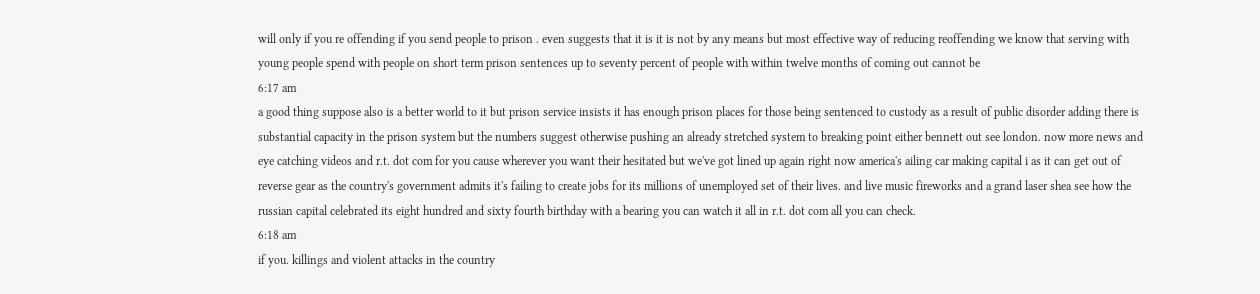will only if you re offending if you send people to prison . even suggests that it is it is not by any means but most effective way of reducing reoffending we know that serving with young people spend with people on short term prison sentences up to seventy percent of people with within twelve months of coming out cannot be
6:17 am
a good thing suppose also is a better world to it but prison service insists it has enough prison places for those being sentenced to custody as a result of public disorder adding there is substantial capacity in the prison system but the numbers suggest otherwise pushing an already stretched system to breaking point either bennett out see london. now more news and eye catching videos and r.t. dot com for you cause wherever you want their hesitated but we've got lined up again right now america's ailing car making capital i as it can get out of reverse gear as the country's government admits it's failing to create jobs for its millions of unemployed set of their lives. and live music fireworks and a grand laser shea see how the russian capital celebrated its eight hundred and sixty fourth birthday with a bearing you can watch it all in r.t. dot com all you can check.
6:18 am
if you. killings and violent attacks in the country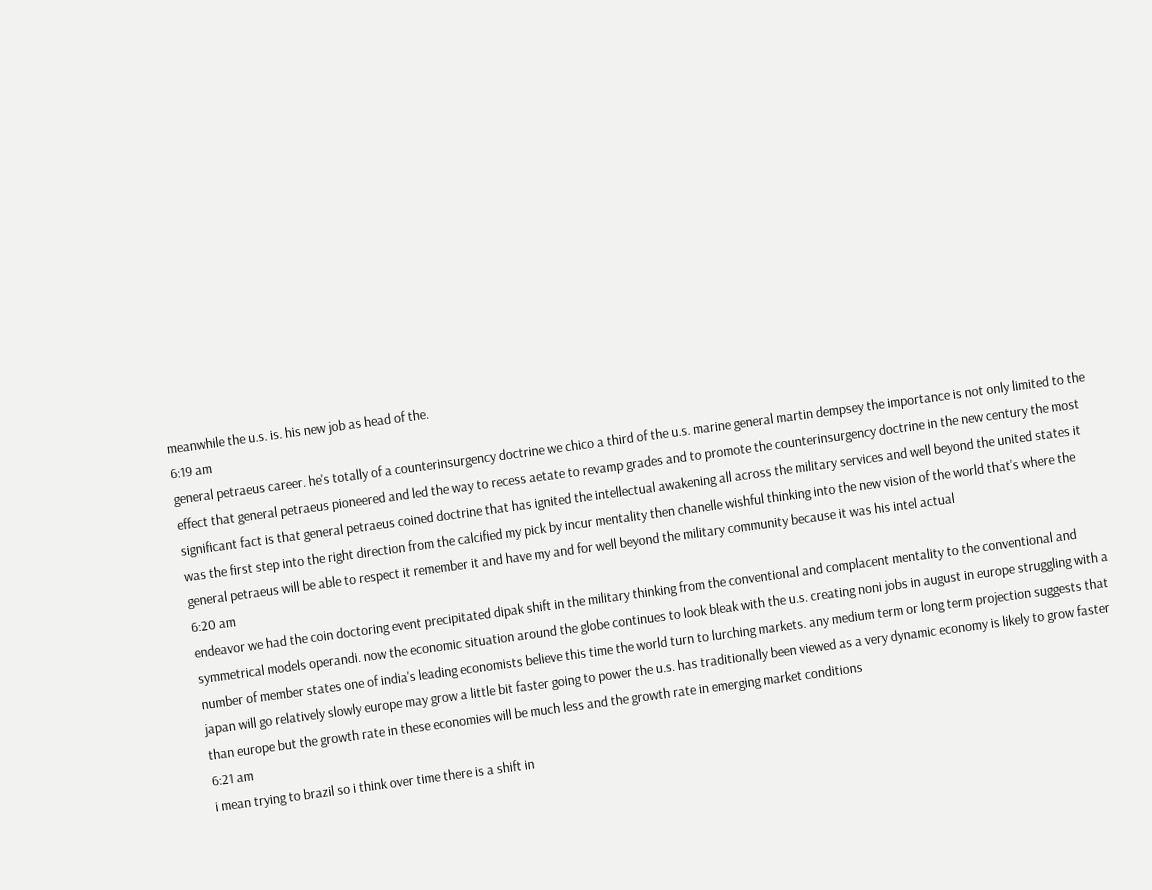meanwhile the u.s. is. his new job as head of the.
6:19 am
general petraeus career. he's totally of a counterinsurgency doctrine we chico a third of the u.s. marine general martin dempsey the importance is not only limited to the effect that general petraeus pioneered and led the way to recess aetate to revamp grades and to promote the counterinsurgency doctrine in the new century the most significant fact is that general petraeus coined doctrine that has ignited the intellectual awakening all across the military services and well beyond the united states it was the first step into the right direction from the calcified my pick by incur mentality then chanelle wishful thinking into the new vision of the world that's where the general petraeus will be able to respect it remember it and have my and for well beyond the military community because it was his intel actual
6:20 am
endeavor we had the coin doctoring event precipitated dipak shift in the military thinking from the conventional and complacent mentality to the conventional and symmetrical models operandi. now the economic situation around the globe continues to look bleak with the u.s. creating noni jobs in august in europe struggling with a number of member states one of india's leading economists believe this time the world turn to lurching markets. any medium term or long term projection suggests that japan will go relatively slowly europe may grow a little bit faster going to power the u.s. has traditionally been viewed as a very dynamic economy is likely to grow faster than europe but the growth rate in these economies will be much less and the growth rate in emerging market conditions
6:21 am
i mean trying to brazil so i think over time there is a shift in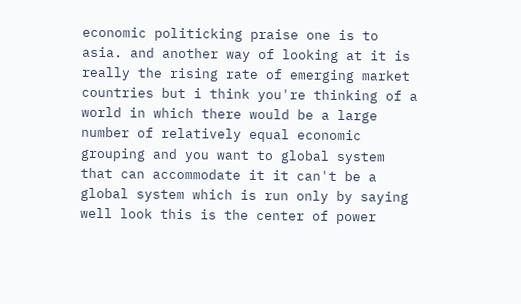economic politicking praise one is to asia. and another way of looking at it is really the rising rate of emerging market countries but i think you're thinking of a world in which there would be a large number of relatively equal economic grouping and you want to global system that can accommodate it it can't be a global system which is run only by saying well look this is the center of power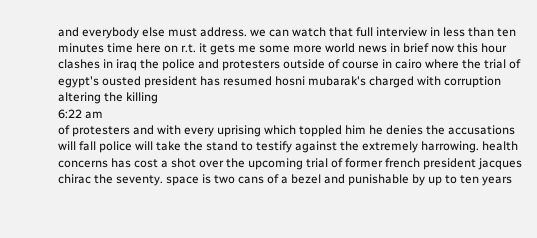and everybody else must address. we can watch that full interview in less than ten minutes time here on r.t. it gets me some more world news in brief now this hour clashes in iraq the police and protesters outside of course in cairo where the trial of egypt's ousted president has resumed hosni mubarak's charged with corruption altering the killing
6:22 am
of protesters and with every uprising which toppled him he denies the accusations will fall police will take the stand to testify against the extremely harrowing. health concerns has cost a shot over the upcoming trial of former french president jacques chirac the seventy. space is two cans of a bezel and punishable by up to ten years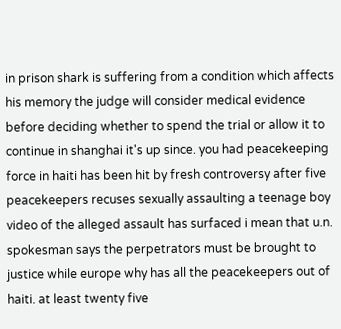in prison shark is suffering from a condition which affects his memory the judge will consider medical evidence before deciding whether to spend the trial or allow it to continue in shanghai it's up since. you had peacekeeping force in haiti has been hit by fresh controversy after five peacekeepers recuses sexually assaulting a teenage boy video of the alleged assault has surfaced i mean that u.n. spokesman says the perpetrators must be brought to justice while europe why has all the peacekeepers out of haiti. at least twenty five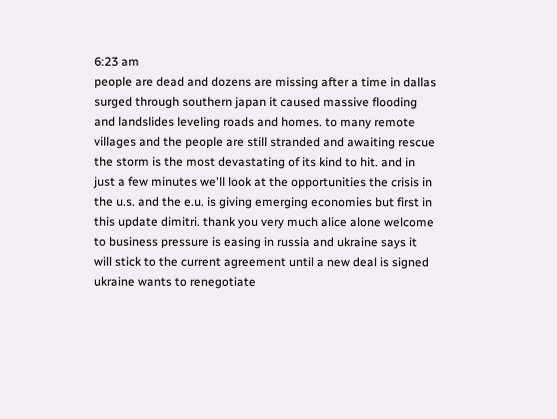6:23 am
people are dead and dozens are missing after a time in dallas surged through southern japan it caused massive flooding and landslides leveling roads and homes. to many remote villages and the people are still stranded and awaiting rescue the storm is the most devastating of its kind to hit. and in just a few minutes we'll look at the opportunities the crisis in the u.s. and the e.u. is giving emerging economies but first in this update dimitri. thank you very much alice alone welcome to business pressure is easing in russia and ukraine says it will stick to the current agreement until a new deal is signed ukraine wants to renegotiate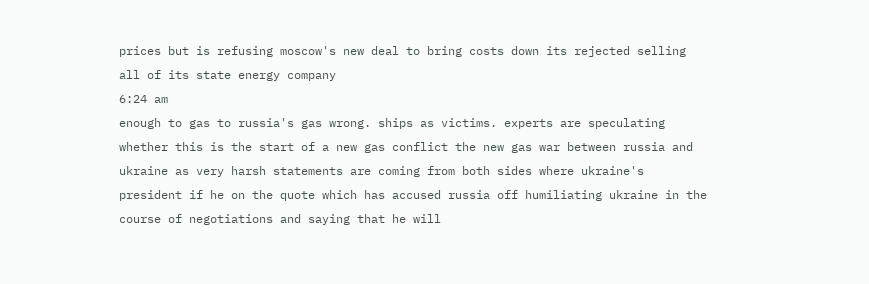prices but is refusing moscow's new deal to bring costs down its rejected selling all of its state energy company
6:24 am
enough to gas to russia's gas wrong. ships as victims. experts are speculating whether this is the start of a new gas conflict the new gas war between russia and ukraine as very harsh statements are coming from both sides where ukraine's president if he on the quote which has accused russia off humiliating ukraine in the course of negotiations and saying that he will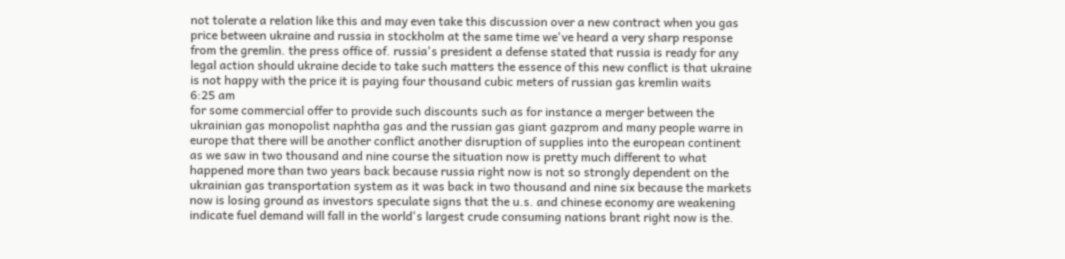not tolerate a relation like this and may even take this discussion over a new contract when you gas price between ukraine and russia in stockholm at the same time we've heard a very sharp response from the gremlin. the press office of. russia's president a defense stated that russia is ready for any legal action should ukraine decide to take such matters the essence of this new conflict is that ukraine is not happy with the price it is paying four thousand cubic meters of russian gas kremlin waits
6:25 am
for some commercial offer to provide such discounts such as for instance a merger between the ukrainian gas monopolist naphtha gas and the russian gas giant gazprom and many people warre in europe that there will be another conflict another disruption of supplies into the european continent as we saw in two thousand and nine course the situation now is pretty much different to what happened more than two years back because russia right now is not so strongly dependent on the ukrainian gas transportation system as it was back in two thousand and nine six because the markets now is losing ground as investors speculate signs that the u.s. and chinese economy are weakening indicate fuel demand will fall in the world's largest crude consuming nations brant right now is the.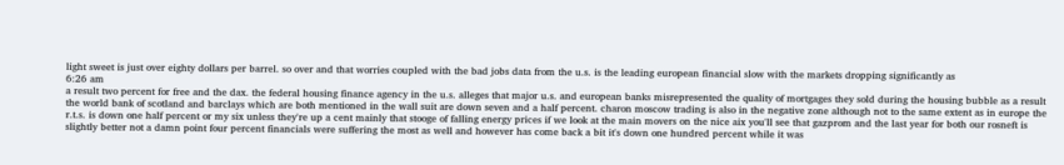light sweet is just over eighty dollars per barrel. so over and that worries coupled with the bad jobs data from the u.s. is the leading european financial slow with the markets dropping significantly as
6:26 am
a result two percent for free and the dax. the federal housing finance agency in the u.s. alleges that major u.s. and european banks misrepresented the quality of mortgages they sold during the housing bubble as a result the world bank of scotland and barclays which are both mentioned in the wall suit are down seven and a half percent. charon moscow trading is also in the negative zone although not to the same extent as in europe the r.t.s. is down one half percent or my six unless they're up a cent mainly that stooge of falling energy prices if we look at the main movers on the nice aix you'll see that gazprom and the last year for both our rosneft is slightly better not a damn point four percent financials were suffering the most as well and however has come back a bit it's down one hundred percent while it was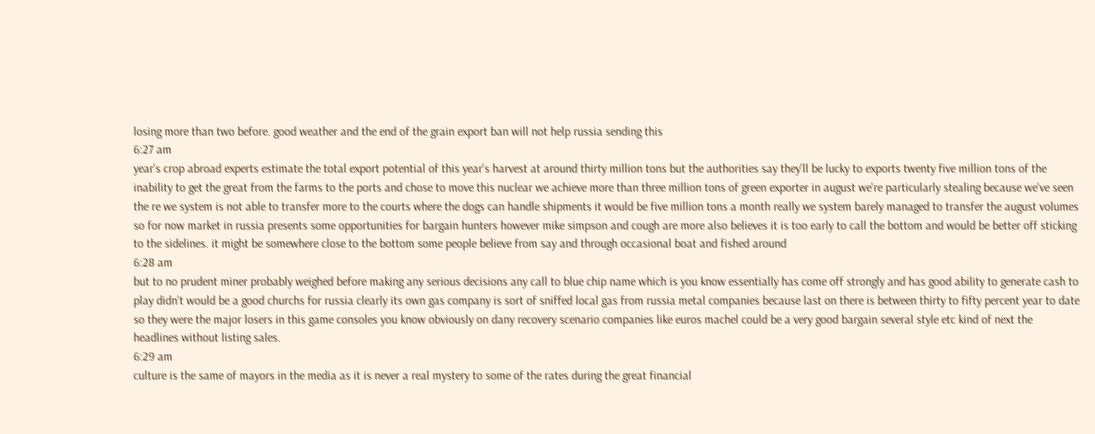losing more than two before. good weather and the end of the grain export ban will not help russia sending this
6:27 am
year's crop abroad experts estimate the total export potential of this year's harvest at around thirty million tons but the authorities say they'll be lucky to exports twenty five million tons of the inability to get the great from the farms to the ports and chose to move this nuclear we achieve more than three million tons of green exporter in august we're particularly stealing because we've seen the re we system is not able to transfer more to the courts where the dogs can handle shipments it would be five million tons a month really we system barely managed to transfer the august volumes so for now market in russia presents some opportunities for bargain hunters however mike simpson and cough are more also believes it is too early to call the bottom and would be better off sticking to the sidelines. it might be somewhere close to the bottom some people believe from say and through occasional boat and fished around
6:28 am
but to no prudent miner probably weighed before making any serious decisions any call to blue chip name which is you know essentially has come off strongly and has good ability to generate cash to play didn't would be a good churchs for russia clearly its own gas company is sort of sniffed local gas from russia metal companies because last on there is between thirty to fifty percent year to date so they were the major losers in this game consoles you know obviously on dany recovery scenario companies like euros machel could be a very good bargain several style etc kind of next the headlines without listing sales.
6:29 am
culture is the same of mayors in the media as it is never a real mystery to some of the rates during the great financial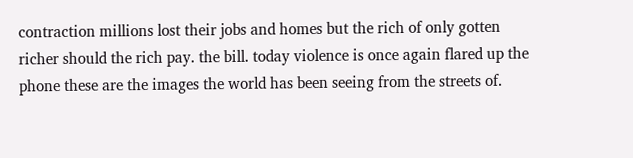contraction millions lost their jobs and homes but the rich of only gotten richer should the rich pay. the bill. today violence is once again flared up the phone these are the images the world has been seeing from the streets of.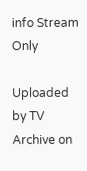info Stream Only

Uploaded by TV Archive on